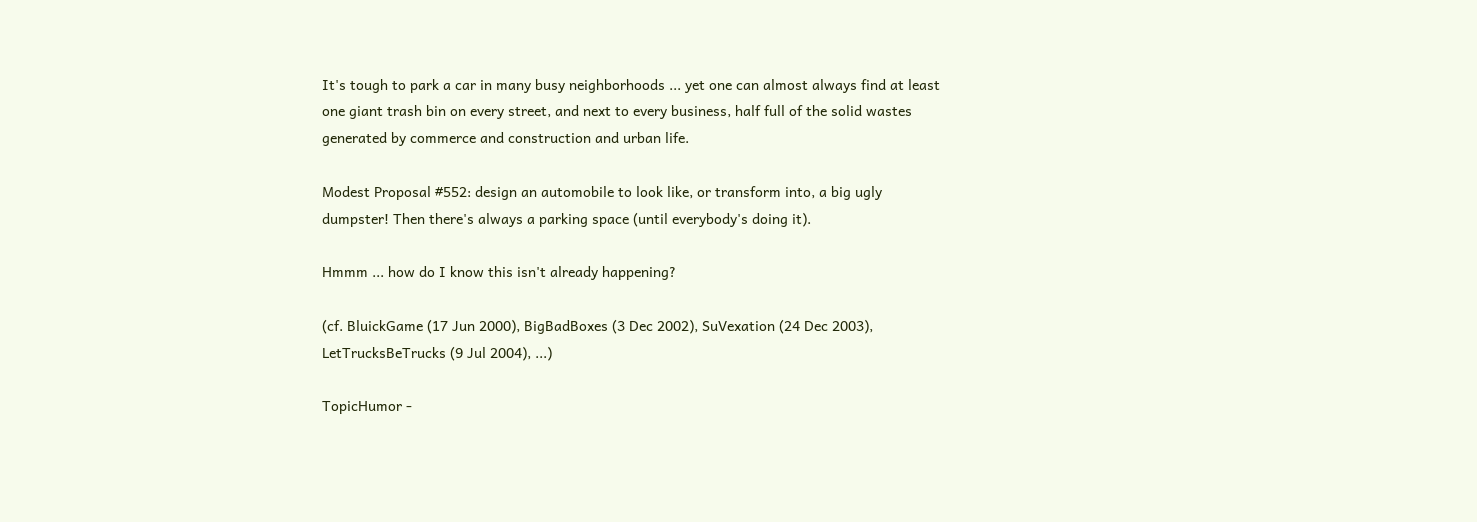It's tough to park a car in many busy neighborhoods ... yet one can almost always find at least one giant trash bin on every street, and next to every business, half full of the solid wastes generated by commerce and construction and urban life.

Modest Proposal #552: design an automobile to look like, or transform into, a big ugly dumpster! Then there's always a parking space (until everybody's doing it).

Hmmm ... how do I know this isn't already happening?

(cf. BluickGame (17 Jun 2000), BigBadBoxes (3 Dec 2002), SuVexation (24 Dec 2003), LetTrucksBeTrucks (9 Jul 2004), ...)

TopicHumor -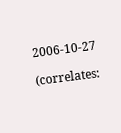2006-10-27

(correlates: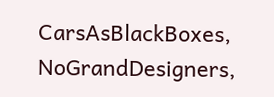CarsAsBlackBoxes, NoGrandDesigners,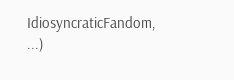IdiosyncraticFandom, ...)